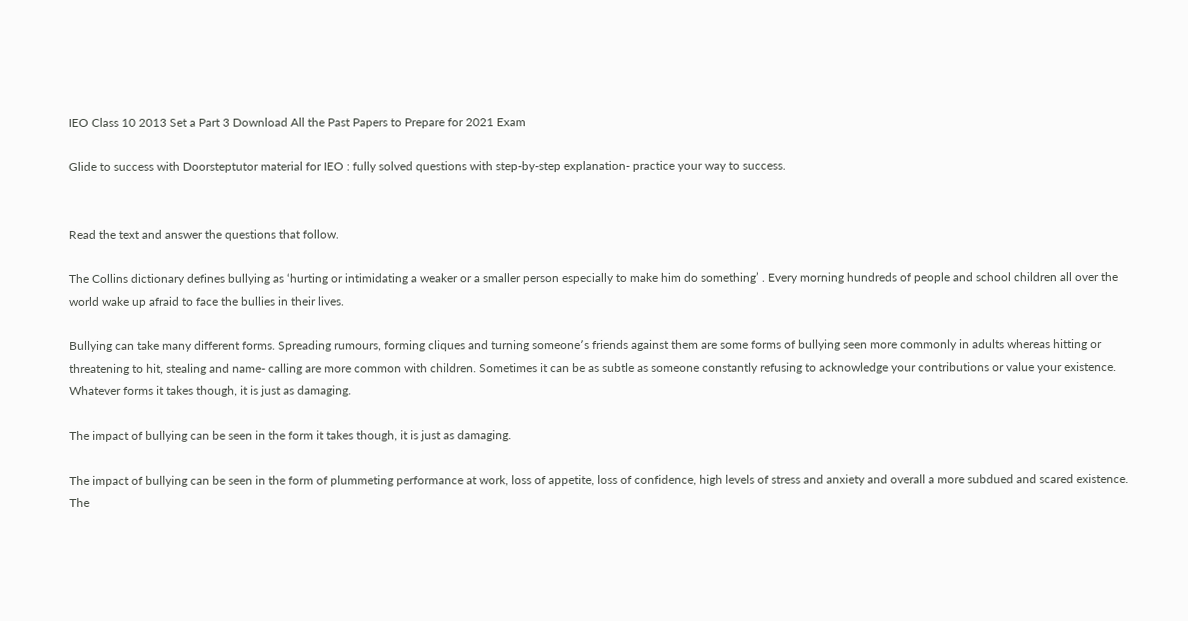IEO Class 10 2013 Set a Part 3 Download All the Past Papers to Prepare for 2021 Exam

Glide to success with Doorsteptutor material for IEO : fully solved questions with step-by-step explanation- practice your way to success.


Read the text and answer the questions that follow.

The Collins dictionary defines bullying as ‘hurting or intimidating a weaker or a smaller person especially to make him do something’ . Every morning hundreds of people and school children all over the world wake up afraid to face the bullies in their lives.

Bullying can take many different forms. Spreading rumours, forming cliques and turning someone՚s friends against them are some forms of bullying seen more commonly in adults whereas hitting or threatening to hit, stealing and name- calling are more common with children. Sometimes it can be as subtle as someone constantly refusing to acknowledge your contributions or value your existence. Whatever forms it takes though, it is just as damaging.

The impact of bullying can be seen in the form it takes though, it is just as damaging.

The impact of bullying can be seen in the form of plummeting performance at work, loss of appetite, loss of confidence, high levels of stress and anxiety and overall a more subdued and scared existence. The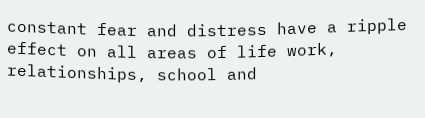constant fear and distress have a ripple effect on all areas of life work, relationships, school and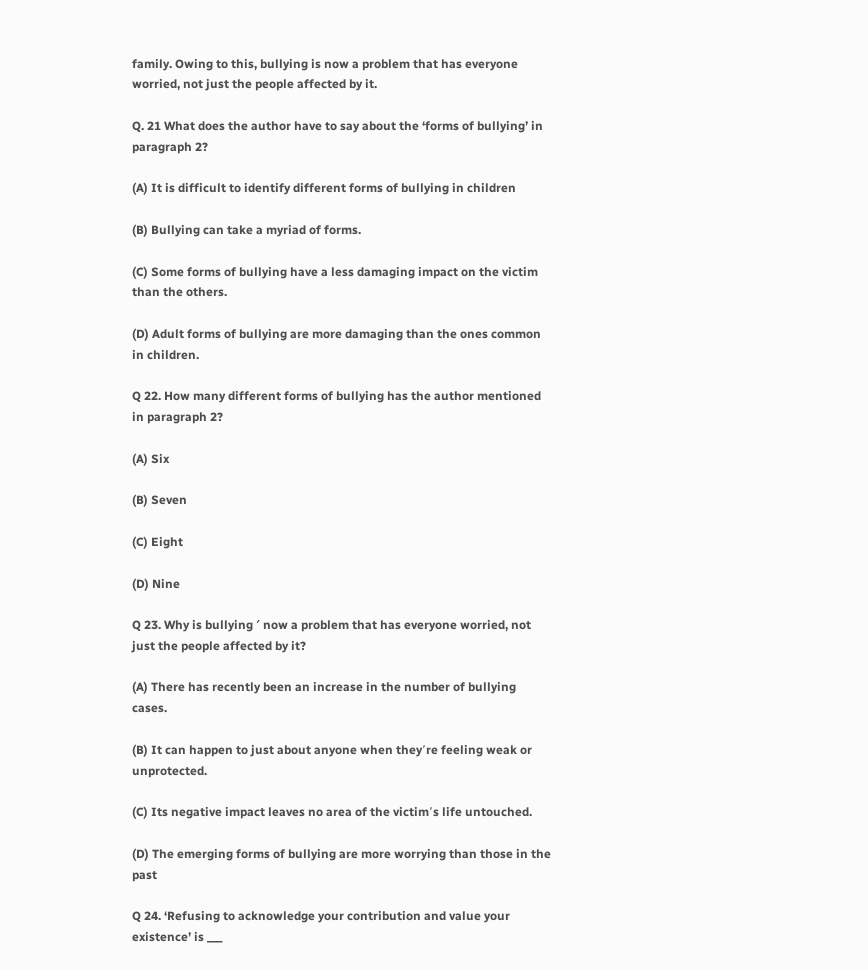family. Owing to this, bullying is now a problem that has everyone worried, not just the people affected by it.

Q. 21 What does the author have to say about the ‘forms of bullying’ in paragraph 2?

(A) It is difficult to identify different forms of bullying in children

(B) Bullying can take a myriad of forms.

(C) Some forms of bullying have a less damaging impact on the victim than the others.

(D) Adult forms of bullying are more damaging than the ones common in children.

Q 22. How many different forms of bullying has the author mentioned in paragraph 2?

(A) Six

(B) Seven

(C) Eight

(D) Nine

Q 23. Why is bullying ′ now a problem that has everyone worried, not just the people affected by it?

(A) There has recently been an increase in the number of bullying cases.

(B) It can happen to just about anyone when they՚re feeling weak or unprotected.

(C) Its negative impact leaves no area of the victim՚s life untouched.

(D) The emerging forms of bullying are more worrying than those in the past

Q 24. ‘Refusing to acknowledge your contribution and value your existence’ is ___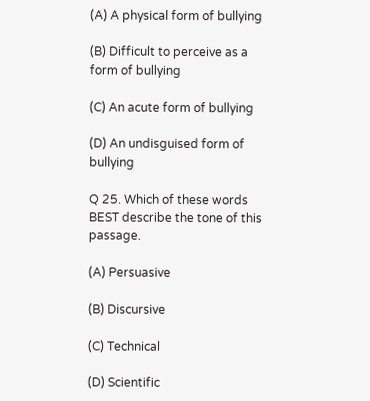(A) A physical form of bullying

(B) Difficult to perceive as a form of bullying

(C) An acute form of bullying

(D) An undisguised form of bullying

Q 25. Which of these words BEST describe the tone of this passage.

(A) Persuasive

(B) Discursive

(C) Technical

(D) Scientific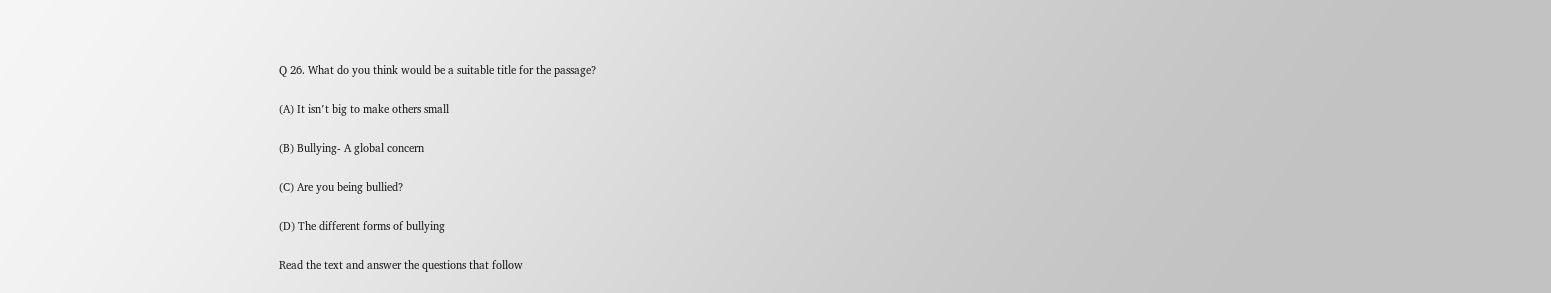Q 26. What do you think would be a suitable title for the passage?

(A) It isn՚t big to make others small

(B) Bullying- A global concern

(C) Are you being bullied?

(D) The different forms of bullying

Read the text and answer the questions that follow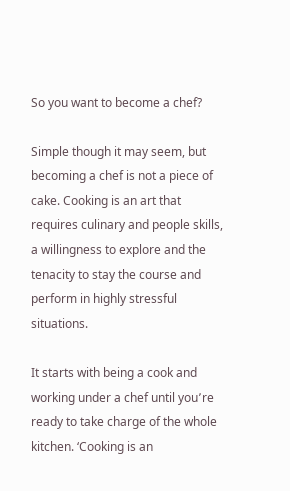So you want to become a chef?

Simple though it may seem, but becoming a chef is not a piece of cake. Cooking is an art that requires culinary and people skills, a willingness to explore and the tenacity to stay the course and perform in highly stressful situations.

It starts with being a cook and working under a chef until you՚re ready to take charge of the whole kitchen. ‘Cooking is an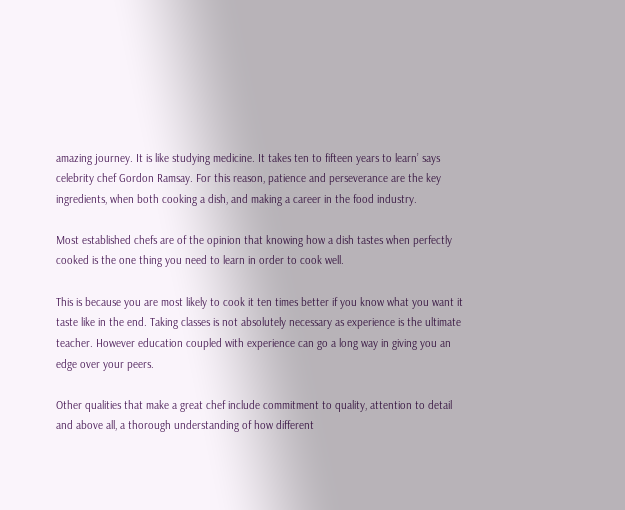amazing journey. It is like studying medicine. It takes ten to fifteen years to learn’ says celebrity chef Gordon Ramsay. For this reason, patience and perseverance are the key ingredients, when both cooking a dish, and making a career in the food industry.

Most established chefs are of the opinion that knowing how a dish tastes when perfectly cooked is the one thing you need to learn in order to cook well.

This is because you are most likely to cook it ten times better if you know what you want it taste like in the end. Taking classes is not absolutely necessary as experience is the ultimate teacher. However education coupled with experience can go a long way in giving you an edge over your peers.

Other qualities that make a great chef include commitment to quality, attention to detail and above all, a thorough understanding of how different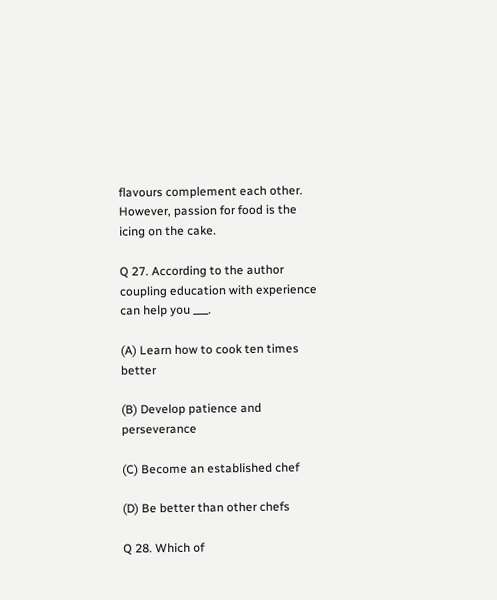flavours complement each other. However, passion for food is the icing on the cake.

Q 27. According to the author coupling education with experience can help you ___.

(A) Learn how to cook ten times better

(B) Develop patience and perseverance

(C) Become an established chef

(D) Be better than other chefs

Q 28. Which of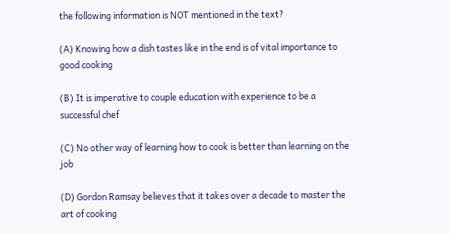the following information is NOT mentioned in the text?

(A) Knowing how a dish tastes like in the end is of vital importance to good cooking

(B) It is imperative to couple education with experience to be a successful chef

(C) No other way of learning how to cook is better than learning on the job

(D) Gordon Ramsay believes that it takes over a decade to master the art of cooking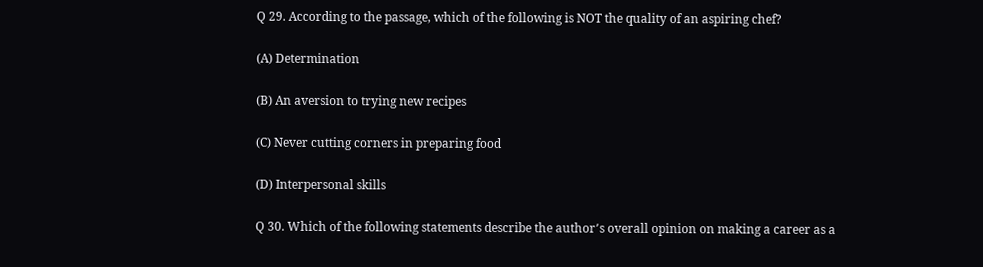Q 29. According to the passage, which of the following is NOT the quality of an aspiring chef?

(A) Determination

(B) An aversion to trying new recipes

(C) Never cutting corners in preparing food

(D) Interpersonal skills

Q 30. Which of the following statements describe the author՚s overall opinion on making a career as a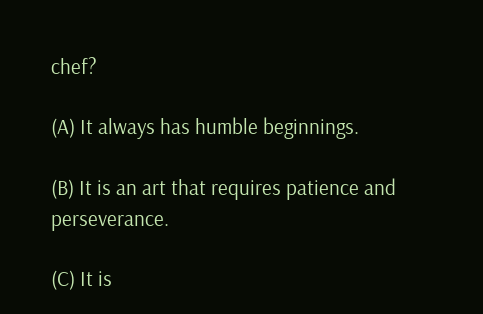chef?

(A) It always has humble beginnings.

(B) It is an art that requires patience and perseverance.

(C) It is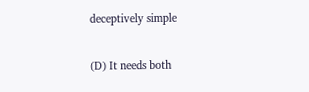deceptively simple

(D) It needs both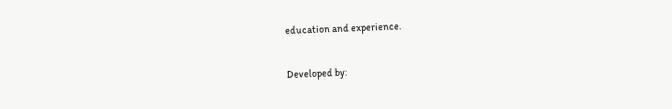education and experience.

Developed by: